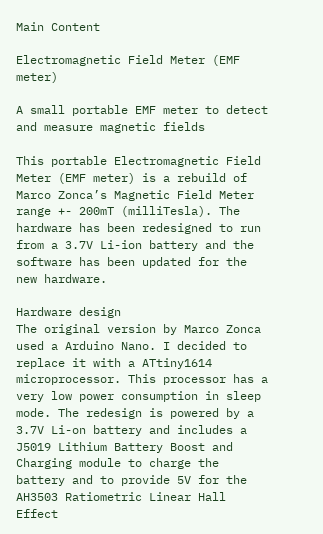Main Content

Electromagnetic Field Meter (EMF meter)

A small portable EMF meter to detect and measure magnetic fields

This portable Electromagnetic Field Meter (EMF meter) is a rebuild of Marco Zonca’s Magnetic Field Meter range +- 200mT (milliTesla). The hardware has been redesigned to run from a 3.7V Li-ion battery and the software has been updated for the new hardware.

Hardware design
The original version by Marco Zonca used a Arduino Nano. I decided to replace it with a ATtiny1614 microprocessor. This processor has a very low power consumption in sleep mode. The redesign is powered by a 3.7V Li-on battery and includes a J5019 Lithium Battery Boost and Charging module to charge the battery and to provide 5V for the AH3503 Ratiometric Linear Hall Effect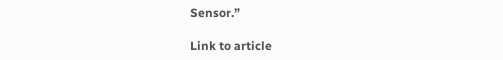Sensor.”

Link to article